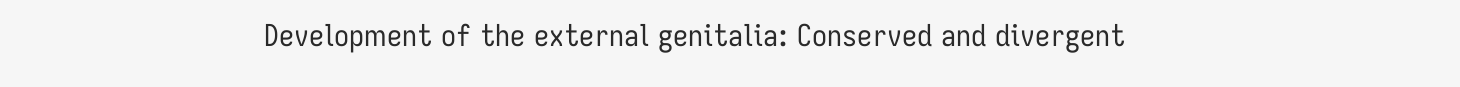Development of the external genitalia: Conserved and divergent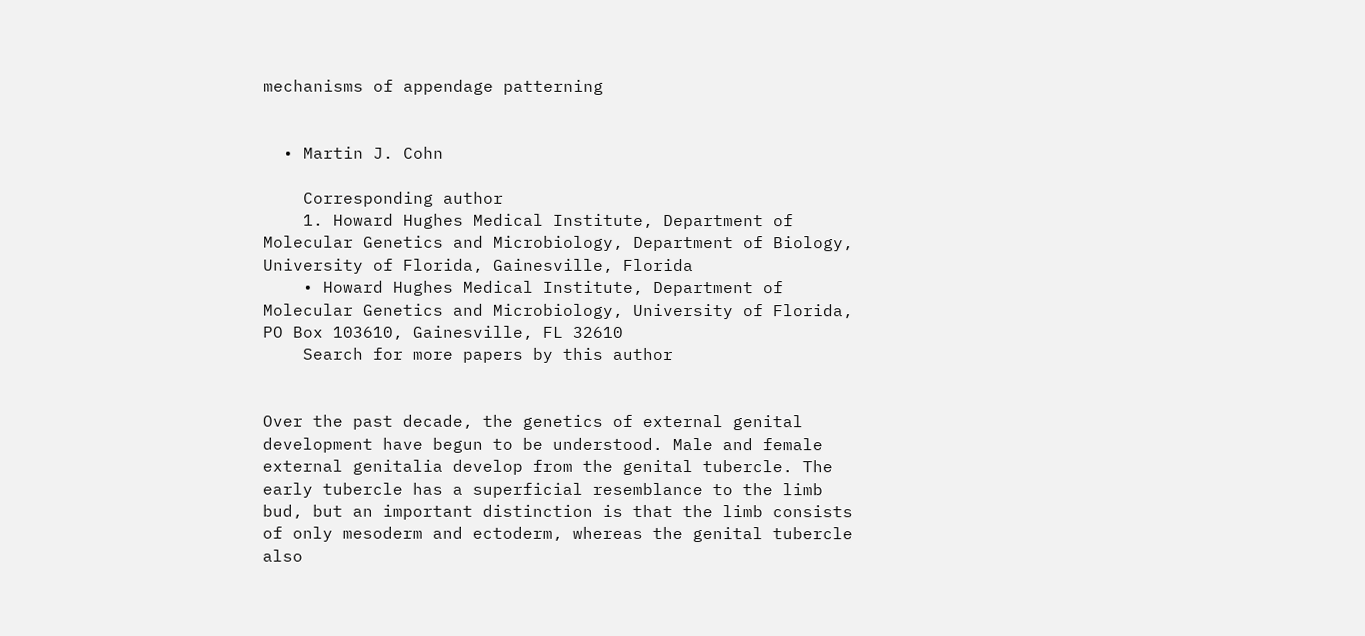mechanisms of appendage patterning


  • Martin J. Cohn

    Corresponding author
    1. Howard Hughes Medical Institute, Department of Molecular Genetics and Microbiology, Department of Biology, University of Florida, Gainesville, Florida
    • Howard Hughes Medical Institute, Department of Molecular Genetics and Microbiology, University of Florida, PO Box 103610, Gainesville, FL 32610
    Search for more papers by this author


Over the past decade, the genetics of external genital development have begun to be understood. Male and female external genitalia develop from the genital tubercle. The early tubercle has a superficial resemblance to the limb bud, but an important distinction is that the limb consists of only mesoderm and ectoderm, whereas the genital tubercle also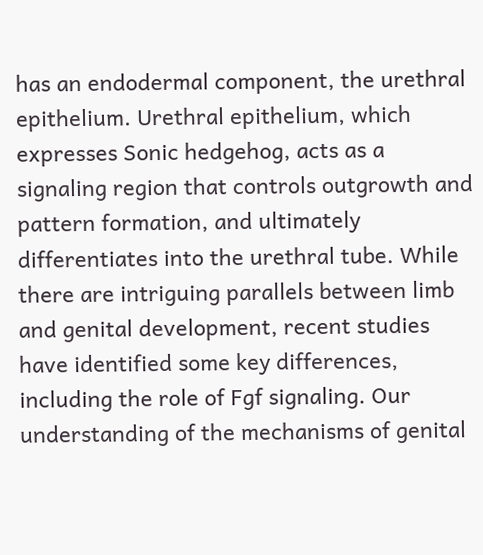has an endodermal component, the urethral epithelium. Urethral epithelium, which expresses Sonic hedgehog, acts as a signaling region that controls outgrowth and pattern formation, and ultimately differentiates into the urethral tube. While there are intriguing parallels between limb and genital development, recent studies have identified some key differences, including the role of Fgf signaling. Our understanding of the mechanisms of genital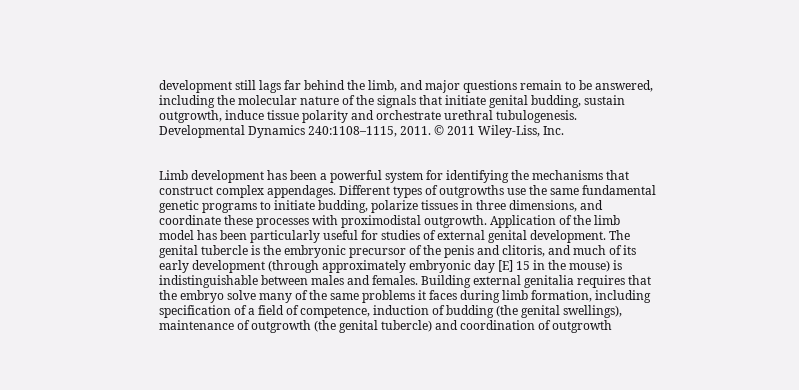development still lags far behind the limb, and major questions remain to be answered, including the molecular nature of the signals that initiate genital budding, sustain outgrowth, induce tissue polarity and orchestrate urethral tubulogenesis. Developmental Dynamics 240:1108–1115, 2011. © 2011 Wiley-Liss, Inc.


Limb development has been a powerful system for identifying the mechanisms that construct complex appendages. Different types of outgrowths use the same fundamental genetic programs to initiate budding, polarize tissues in three dimensions, and coordinate these processes with proximodistal outgrowth. Application of the limb model has been particularly useful for studies of external genital development. The genital tubercle is the embryonic precursor of the penis and clitoris, and much of its early development (through approximately embryonic day [E] 15 in the mouse) is indistinguishable between males and females. Building external genitalia requires that the embryo solve many of the same problems it faces during limb formation, including specification of a field of competence, induction of budding (the genital swellings), maintenance of outgrowth (the genital tubercle) and coordination of outgrowth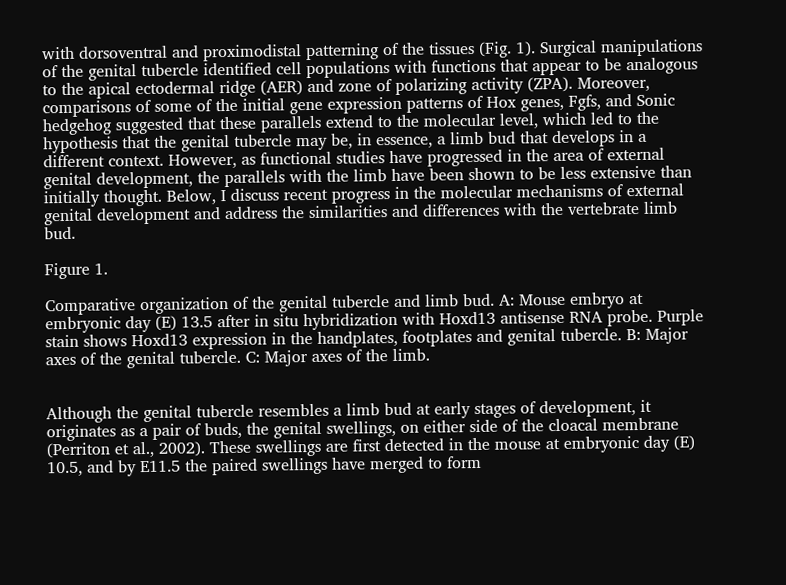with dorsoventral and proximodistal patterning of the tissues (Fig. 1). Surgical manipulations of the genital tubercle identified cell populations with functions that appear to be analogous to the apical ectodermal ridge (AER) and zone of polarizing activity (ZPA). Moreover, comparisons of some of the initial gene expression patterns of Hox genes, Fgfs, and Sonic hedgehog suggested that these parallels extend to the molecular level, which led to the hypothesis that the genital tubercle may be, in essence, a limb bud that develops in a different context. However, as functional studies have progressed in the area of external genital development, the parallels with the limb have been shown to be less extensive than initially thought. Below, I discuss recent progress in the molecular mechanisms of external genital development and address the similarities and differences with the vertebrate limb bud.

Figure 1.

Comparative organization of the genital tubercle and limb bud. A: Mouse embryo at embryonic day (E) 13.5 after in situ hybridization with Hoxd13 antisense RNA probe. Purple stain shows Hoxd13 expression in the handplates, footplates and genital tubercle. B: Major axes of the genital tubercle. C: Major axes of the limb.


Although the genital tubercle resembles a limb bud at early stages of development, it originates as a pair of buds, the genital swellings, on either side of the cloacal membrane (Perriton et al., 2002). These swellings are first detected in the mouse at embryonic day (E) 10.5, and by E11.5 the paired swellings have merged to form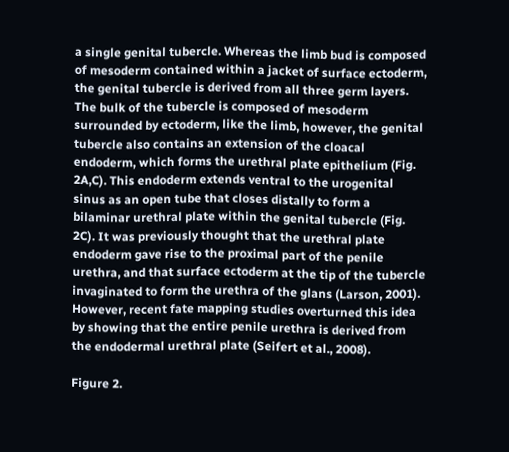a single genital tubercle. Whereas the limb bud is composed of mesoderm contained within a jacket of surface ectoderm, the genital tubercle is derived from all three germ layers. The bulk of the tubercle is composed of mesoderm surrounded by ectoderm, like the limb, however, the genital tubercle also contains an extension of the cloacal endoderm, which forms the urethral plate epithelium (Fig. 2A,C). This endoderm extends ventral to the urogenital sinus as an open tube that closes distally to form a bilaminar urethral plate within the genital tubercle (Fig. 2C). It was previously thought that the urethral plate endoderm gave rise to the proximal part of the penile urethra, and that surface ectoderm at the tip of the tubercle invaginated to form the urethra of the glans (Larson, 2001). However, recent fate mapping studies overturned this idea by showing that the entire penile urethra is derived from the endodermal urethral plate (Seifert et al., 2008).

Figure 2.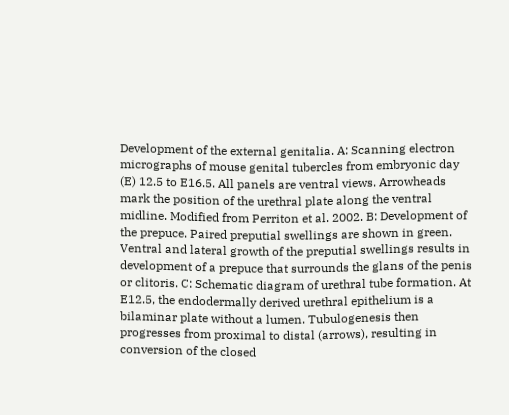Development of the external genitalia. A: Scanning electron micrographs of mouse genital tubercles from embryonic day (E) 12.5 to E16.5. All panels are ventral views. Arrowheads mark the position of the urethral plate along the ventral midline. Modified from Perriton et al. 2002. B: Development of the prepuce. Paired preputial swellings are shown in green. Ventral and lateral growth of the preputial swellings results in development of a prepuce that surrounds the glans of the penis or clitoris. C: Schematic diagram of urethral tube formation. At E12.5, the endodermally derived urethral epithelium is a bilaminar plate without a lumen. Tubulogenesis then progresses from proximal to distal (arrows), resulting in conversion of the closed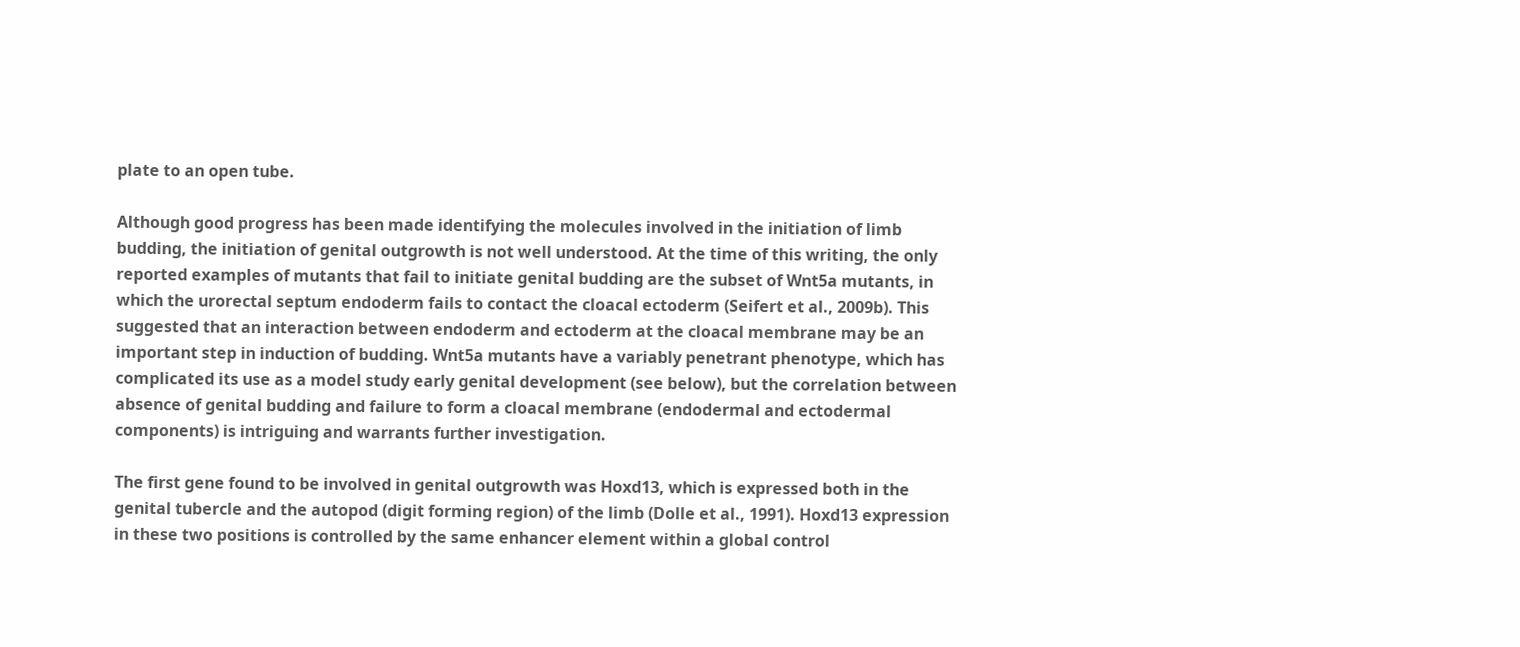plate to an open tube.

Although good progress has been made identifying the molecules involved in the initiation of limb budding, the initiation of genital outgrowth is not well understood. At the time of this writing, the only reported examples of mutants that fail to initiate genital budding are the subset of Wnt5a mutants, in which the urorectal septum endoderm fails to contact the cloacal ectoderm (Seifert et al., 2009b). This suggested that an interaction between endoderm and ectoderm at the cloacal membrane may be an important step in induction of budding. Wnt5a mutants have a variably penetrant phenotype, which has complicated its use as a model study early genital development (see below), but the correlation between absence of genital budding and failure to form a cloacal membrane (endodermal and ectodermal components) is intriguing and warrants further investigation.

The first gene found to be involved in genital outgrowth was Hoxd13, which is expressed both in the genital tubercle and the autopod (digit forming region) of the limb (Dolle et al., 1991). Hoxd13 expression in these two positions is controlled by the same enhancer element within a global control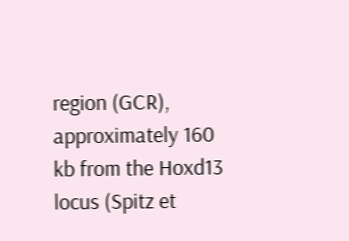region (GCR), approximately 160 kb from the Hoxd13 locus (Spitz et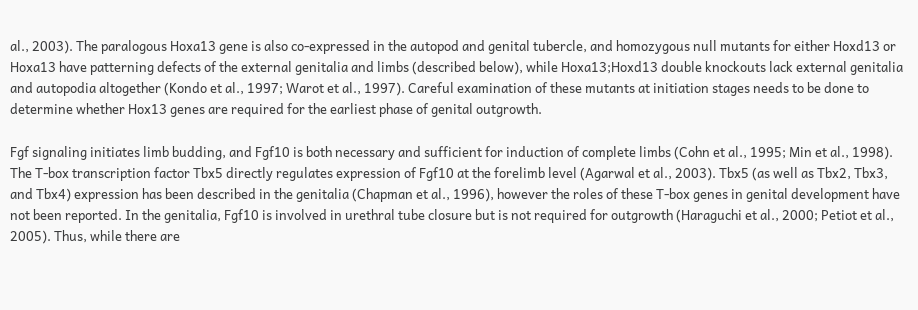al., 2003). The paralogous Hoxa13 gene is also co-expressed in the autopod and genital tubercle, and homozygous null mutants for either Hoxd13 or Hoxa13 have patterning defects of the external genitalia and limbs (described below), while Hoxa13;Hoxd13 double knockouts lack external genitalia and autopodia altogether (Kondo et al., 1997; Warot et al., 1997). Careful examination of these mutants at initiation stages needs to be done to determine whether Hox13 genes are required for the earliest phase of genital outgrowth.

Fgf signaling initiates limb budding, and Fgf10 is both necessary and sufficient for induction of complete limbs (Cohn et al., 1995; Min et al., 1998). The T-box transcription factor Tbx5 directly regulates expression of Fgf10 at the forelimb level (Agarwal et al., 2003). Tbx5 (as well as Tbx2, Tbx3, and Tbx4) expression has been described in the genitalia (Chapman et al., 1996), however the roles of these T-box genes in genital development have not been reported. In the genitalia, Fgf10 is involved in urethral tube closure but is not required for outgrowth (Haraguchi et al., 2000; Petiot et al., 2005). Thus, while there are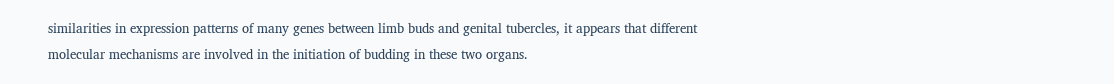similarities in expression patterns of many genes between limb buds and genital tubercles, it appears that different molecular mechanisms are involved in the initiation of budding in these two organs.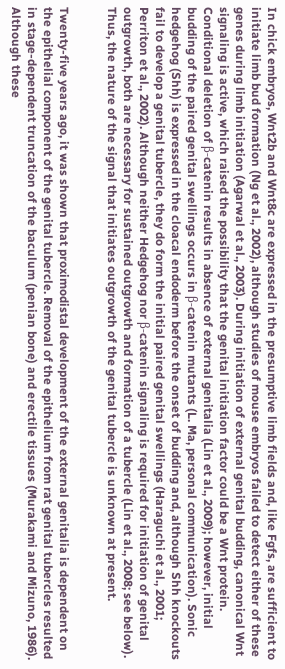In chick embryos, Wnt2b and Wnt8c are expressed in the presumptive limb fields and, like Fgfs, are sufficient to initiate limb bud formation (Ng et al., 2002), although studies of mouse embryos failed to detect either of these genes during limb initiation (Agarwal et al., 2003). During initiation of external genital budding, canonical Wnt signaling is active, which raised the possibility that the genital initiation factor could be a Wnt protein. Conditional deletion of β-catenin results in absence of external genitalia (Lin et al., 2009); however, initial budding of the paired genital swellings occurs in β-catenin mutants (L. Ma, personal communication). Sonic hedgehog (Shh) is expressed in the cloacal endoderm before the onset of budding and, although Shh knockouts fail to develop a genital tubercle, they do form the initial paired genital swellings (Haraguchi et al., 2001; Perriton et al., 2002). Although neither Hedgehog nor β-catenin signaling is required for initiation of genital outgrowth, both are necessary for sustained outgrowth and formation of a tubercle (Lin et al., 2008; see below). Thus, the nature of the signal that initiates outgrowth of the genital tubercle is unknown at present.


Twenty-five years ago, it was shown that proximodistal development of the external genitalia is dependent on the epithelial component of the genital tubercle. Removal of the epithelium from rat genital tubercles resulted in stage-dependent truncation of the baculum (penian bone) and erectile tissues (Murakami and Mizuno, 1986). Although these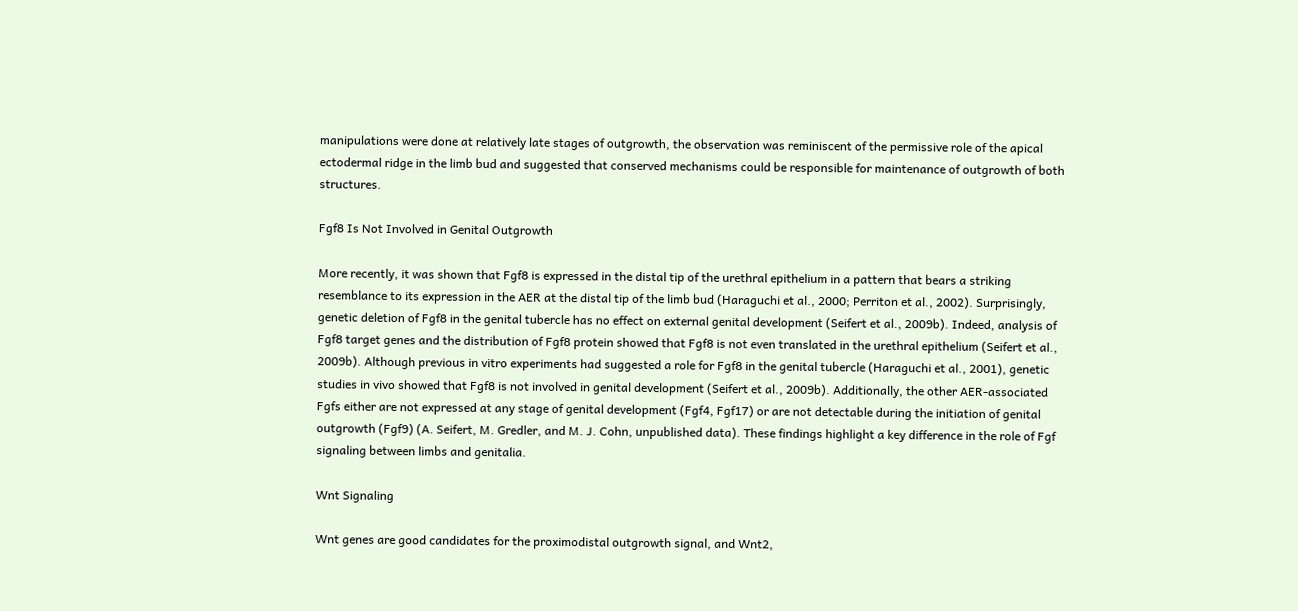manipulations were done at relatively late stages of outgrowth, the observation was reminiscent of the permissive role of the apical ectodermal ridge in the limb bud and suggested that conserved mechanisms could be responsible for maintenance of outgrowth of both structures.

Fgf8 Is Not Involved in Genital Outgrowth

More recently, it was shown that Fgf8 is expressed in the distal tip of the urethral epithelium in a pattern that bears a striking resemblance to its expression in the AER at the distal tip of the limb bud (Haraguchi et al., 2000; Perriton et al., 2002). Surprisingly, genetic deletion of Fgf8 in the genital tubercle has no effect on external genital development (Seifert et al., 2009b). Indeed, analysis of Fgf8 target genes and the distribution of Fgf8 protein showed that Fgf8 is not even translated in the urethral epithelium (Seifert et al., 2009b). Although previous in vitro experiments had suggested a role for Fgf8 in the genital tubercle (Haraguchi et al., 2001), genetic studies in vivo showed that Fgf8 is not involved in genital development (Seifert et al., 2009b). Additionally, the other AER-associated Fgfs either are not expressed at any stage of genital development (Fgf4, Fgf17) or are not detectable during the initiation of genital outgrowth (Fgf9) (A. Seifert, M. Gredler, and M. J. Cohn, unpublished data). These findings highlight a key difference in the role of Fgf signaling between limbs and genitalia.

Wnt Signaling

Wnt genes are good candidates for the proximodistal outgrowth signal, and Wnt2,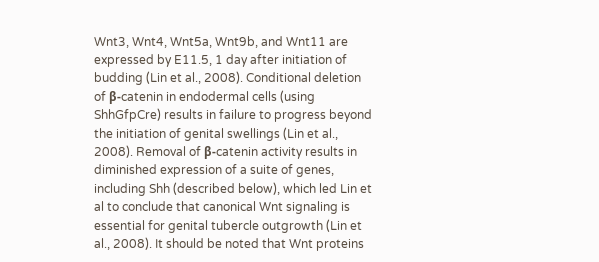Wnt3, Wnt4, Wnt5a, Wnt9b, and Wnt11 are expressed by E11.5, 1 day after initiation of budding (Lin et al., 2008). Conditional deletion of β-catenin in endodermal cells (using ShhGfpCre) results in failure to progress beyond the initiation of genital swellings (Lin et al., 2008). Removal of β-catenin activity results in diminished expression of a suite of genes, including Shh (described below), which led Lin et al to conclude that canonical Wnt signaling is essential for genital tubercle outgrowth (Lin et al., 2008). It should be noted that Wnt proteins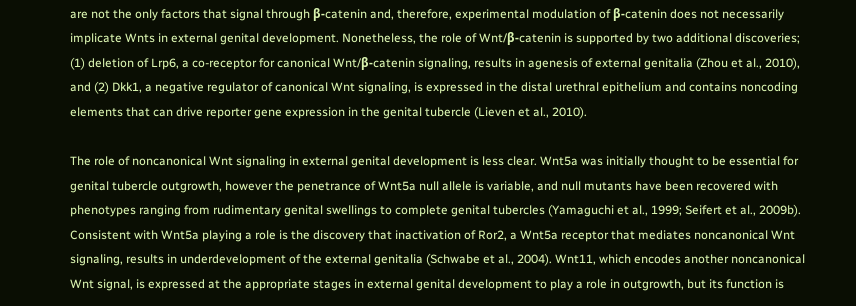are not the only factors that signal through β-catenin and, therefore, experimental modulation of β-catenin does not necessarily implicate Wnts in external genital development. Nonetheless, the role of Wnt/β-catenin is supported by two additional discoveries; (1) deletion of Lrp6, a co-receptor for canonical Wnt/β-catenin signaling, results in agenesis of external genitalia (Zhou et al., 2010), and (2) Dkk1, a negative regulator of canonical Wnt signaling, is expressed in the distal urethral epithelium and contains noncoding elements that can drive reporter gene expression in the genital tubercle (Lieven et al., 2010).

The role of noncanonical Wnt signaling in external genital development is less clear. Wnt5a was initially thought to be essential for genital tubercle outgrowth, however the penetrance of Wnt5a null allele is variable, and null mutants have been recovered with phenotypes ranging from rudimentary genital swellings to complete genital tubercles (Yamaguchi et al., 1999; Seifert et al., 2009b). Consistent with Wnt5a playing a role is the discovery that inactivation of Ror2, a Wnt5a receptor that mediates noncanonical Wnt signaling, results in underdevelopment of the external genitalia (Schwabe et al., 2004). Wnt11, which encodes another noncanonical Wnt signal, is expressed at the appropriate stages in external genital development to play a role in outgrowth, but its function is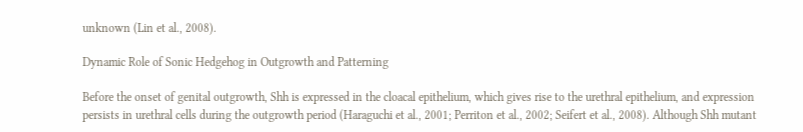unknown (Lin et al., 2008).

Dynamic Role of Sonic Hedgehog in Outgrowth and Patterning

Before the onset of genital outgrowth, Shh is expressed in the cloacal epithelium, which gives rise to the urethral epithelium, and expression persists in urethral cells during the outgrowth period (Haraguchi et al., 2001; Perriton et al., 2002; Seifert et al., 2008). Although Shh mutant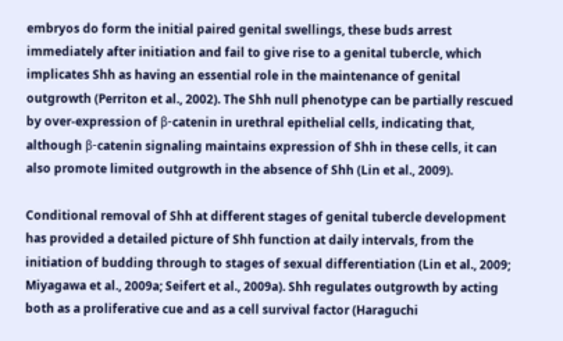embryos do form the initial paired genital swellings, these buds arrest immediately after initiation and fail to give rise to a genital tubercle, which implicates Shh as having an essential role in the maintenance of genital outgrowth (Perriton et al., 2002). The Shh null phenotype can be partially rescued by over-expression of β-catenin in urethral epithelial cells, indicating that, although β-catenin signaling maintains expression of Shh in these cells, it can also promote limited outgrowth in the absence of Shh (Lin et al., 2009).

Conditional removal of Shh at different stages of genital tubercle development has provided a detailed picture of Shh function at daily intervals, from the initiation of budding through to stages of sexual differentiation (Lin et al., 2009; Miyagawa et al., 2009a; Seifert et al., 2009a). Shh regulates outgrowth by acting both as a proliferative cue and as a cell survival factor (Haraguchi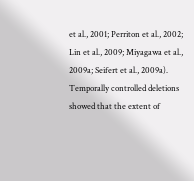et al., 2001; Perriton et al., 2002; Lin et al., 2009; Miyagawa et al., 2009a; Seifert et al., 2009a). Temporally controlled deletions showed that the extent of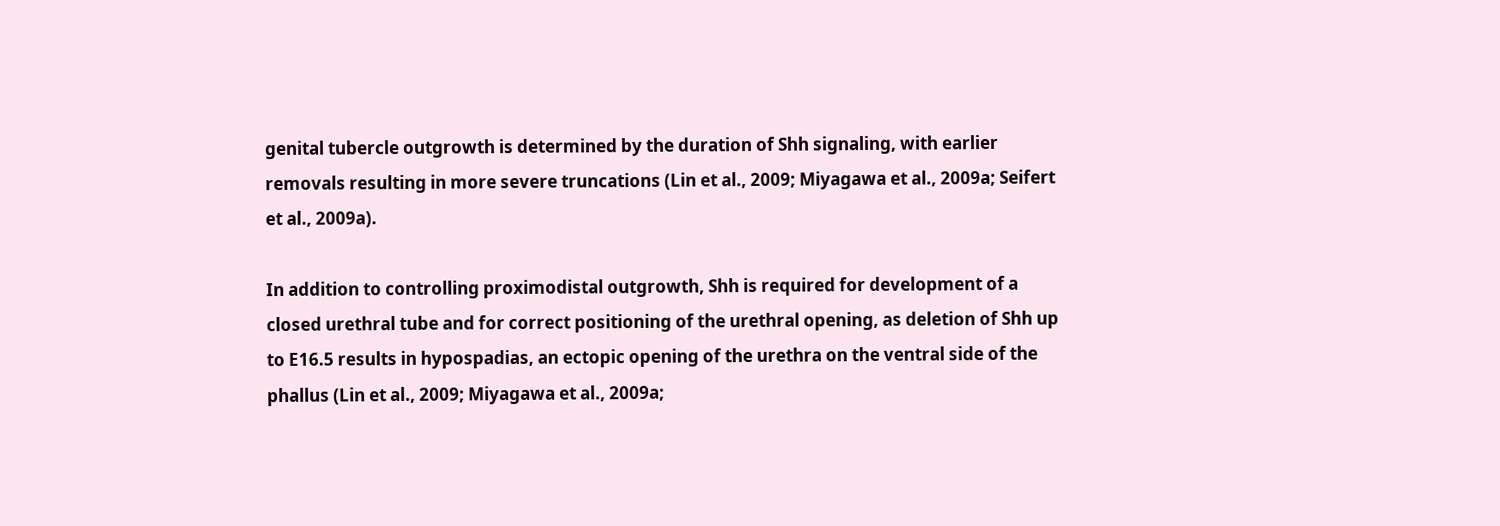genital tubercle outgrowth is determined by the duration of Shh signaling, with earlier removals resulting in more severe truncations (Lin et al., 2009; Miyagawa et al., 2009a; Seifert et al., 2009a).

In addition to controlling proximodistal outgrowth, Shh is required for development of a closed urethral tube and for correct positioning of the urethral opening, as deletion of Shh up to E16.5 results in hypospadias, an ectopic opening of the urethra on the ventral side of the phallus (Lin et al., 2009; Miyagawa et al., 2009a;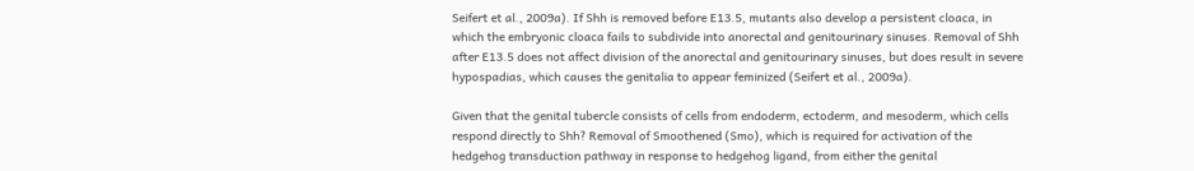Seifert et al., 2009a). If Shh is removed before E13.5, mutants also develop a persistent cloaca, in which the embryonic cloaca fails to subdivide into anorectal and genitourinary sinuses. Removal of Shh after E13.5 does not affect division of the anorectal and genitourinary sinuses, but does result in severe hypospadias, which causes the genitalia to appear feminized (Seifert et al., 2009a).

Given that the genital tubercle consists of cells from endoderm, ectoderm, and mesoderm, which cells respond directly to Shh? Removal of Smoothened (Smo), which is required for activation of the hedgehog transduction pathway in response to hedgehog ligand, from either the genital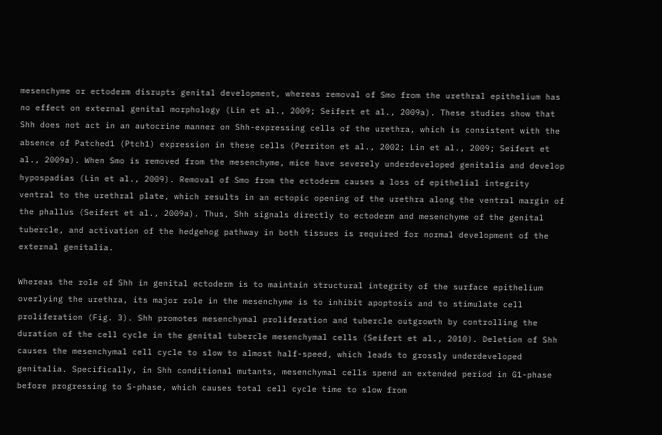mesenchyme or ectoderm disrupts genital development, whereas removal of Smo from the urethral epithelium has no effect on external genital morphology (Lin et al., 2009; Seifert et al., 2009a). These studies show that Shh does not act in an autocrine manner on Shh-expressing cells of the urethra, which is consistent with the absence of Patched1 (Ptch1) expression in these cells (Perriton et al., 2002; Lin et al., 2009; Seifert et al., 2009a). When Smo is removed from the mesenchyme, mice have severely underdeveloped genitalia and develop hypospadias (Lin et al., 2009). Removal of Smo from the ectoderm causes a loss of epithelial integrity ventral to the urethral plate, which results in an ectopic opening of the urethra along the ventral margin of the phallus (Seifert et al., 2009a). Thus, Shh signals directly to ectoderm and mesenchyme of the genital tubercle, and activation of the hedgehog pathway in both tissues is required for normal development of the external genitalia.

Whereas the role of Shh in genital ectoderm is to maintain structural integrity of the surface epithelium overlying the urethra, its major role in the mesenchyme is to inhibit apoptosis and to stimulate cell proliferation (Fig. 3). Shh promotes mesenchymal proliferation and tubercle outgrowth by controlling the duration of the cell cycle in the genital tubercle mesenchymal cells (Seifert et al., 2010). Deletion of Shh causes the mesenchymal cell cycle to slow to almost half-speed, which leads to grossly underdeveloped genitalia. Specifically, in Shh conditional mutants, mesenchymal cells spend an extended period in G1-phase before progressing to S-phase, which causes total cell cycle time to slow from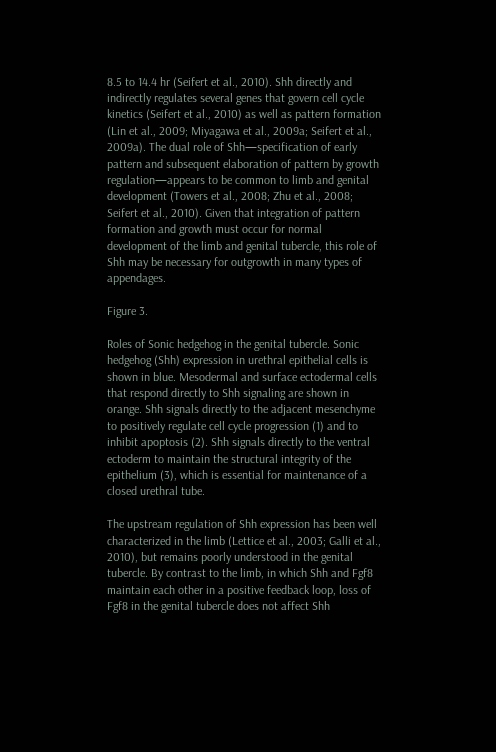8.5 to 14.4 hr (Seifert et al., 2010). Shh directly and indirectly regulates several genes that govern cell cycle kinetics (Seifert et al., 2010) as well as pattern formation (Lin et al., 2009; Miyagawa et al., 2009a; Seifert et al., 2009a). The dual role of Shh—specification of early pattern and subsequent elaboration of pattern by growth regulation—appears to be common to limb and genital development (Towers et al., 2008; Zhu et al., 2008; Seifert et al., 2010). Given that integration of pattern formation and growth must occur for normal development of the limb and genital tubercle, this role of Shh may be necessary for outgrowth in many types of appendages.

Figure 3.

Roles of Sonic hedgehog in the genital tubercle. Sonic hedgehog (Shh) expression in urethral epithelial cells is shown in blue. Mesodermal and surface ectodermal cells that respond directly to Shh signaling are shown in orange. Shh signals directly to the adjacent mesenchyme to positively regulate cell cycle progression (1) and to inhibit apoptosis (2). Shh signals directly to the ventral ectoderm to maintain the structural integrity of the epithelium (3), which is essential for maintenance of a closed urethral tube.

The upstream regulation of Shh expression has been well characterized in the limb (Lettice et al., 2003; Galli et al., 2010), but remains poorly understood in the genital tubercle. By contrast to the limb, in which Shh and Fgf8 maintain each other in a positive feedback loop, loss of Fgf8 in the genital tubercle does not affect Shh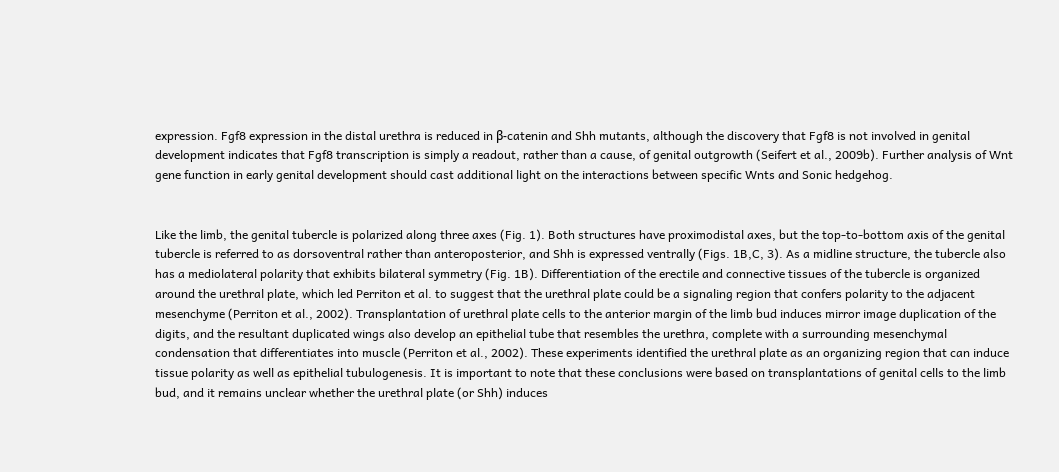expression. Fgf8 expression in the distal urethra is reduced in β-catenin and Shh mutants, although the discovery that Fgf8 is not involved in genital development indicates that Fgf8 transcription is simply a readout, rather than a cause, of genital outgrowth (Seifert et al., 2009b). Further analysis of Wnt gene function in early genital development should cast additional light on the interactions between specific Wnts and Sonic hedgehog.


Like the limb, the genital tubercle is polarized along three axes (Fig. 1). Both structures have proximodistal axes, but the top-to-bottom axis of the genital tubercle is referred to as dorsoventral rather than anteroposterior, and Shh is expressed ventrally (Figs. 1B,C, 3). As a midline structure, the tubercle also has a mediolateral polarity that exhibits bilateral symmetry (Fig. 1B). Differentiation of the erectile and connective tissues of the tubercle is organized around the urethral plate, which led Perriton et al. to suggest that the urethral plate could be a signaling region that confers polarity to the adjacent mesenchyme (Perriton et al., 2002). Transplantation of urethral plate cells to the anterior margin of the limb bud induces mirror image duplication of the digits, and the resultant duplicated wings also develop an epithelial tube that resembles the urethra, complete with a surrounding mesenchymal condensation that differentiates into muscle (Perriton et al., 2002). These experiments identified the urethral plate as an organizing region that can induce tissue polarity as well as epithelial tubulogenesis. It is important to note that these conclusions were based on transplantations of genital cells to the limb bud, and it remains unclear whether the urethral plate (or Shh) induces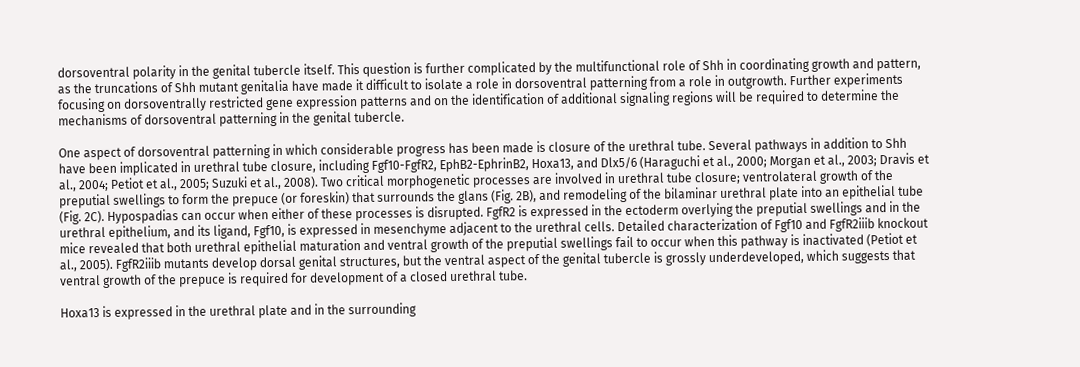dorsoventral polarity in the genital tubercle itself. This question is further complicated by the multifunctional role of Shh in coordinating growth and pattern, as the truncations of Shh mutant genitalia have made it difficult to isolate a role in dorsoventral patterning from a role in outgrowth. Further experiments focusing on dorsoventrally restricted gene expression patterns and on the identification of additional signaling regions will be required to determine the mechanisms of dorsoventral patterning in the genital tubercle.

One aspect of dorsoventral patterning in which considerable progress has been made is closure of the urethral tube. Several pathways in addition to Shh have been implicated in urethral tube closure, including Fgf10-FgfR2, EphB2-EphrinB2, Hoxa13, and Dlx5/6 (Haraguchi et al., 2000; Morgan et al., 2003; Dravis et al., 2004; Petiot et al., 2005; Suzuki et al., 2008). Two critical morphogenetic processes are involved in urethral tube closure; ventrolateral growth of the preputial swellings to form the prepuce (or foreskin) that surrounds the glans (Fig. 2B), and remodeling of the bilaminar urethral plate into an epithelial tube (Fig. 2C). Hypospadias can occur when either of these processes is disrupted. FgfR2 is expressed in the ectoderm overlying the preputial swellings and in the urethral epithelium, and its ligand, Fgf10, is expressed in mesenchyme adjacent to the urethral cells. Detailed characterization of Fgf10 and FgfR2iiib knockout mice revealed that both urethral epithelial maturation and ventral growth of the preputial swellings fail to occur when this pathway is inactivated (Petiot et al., 2005). FgfR2iiib mutants develop dorsal genital structures, but the ventral aspect of the genital tubercle is grossly underdeveloped, which suggests that ventral growth of the prepuce is required for development of a closed urethral tube.

Hoxa13 is expressed in the urethral plate and in the surrounding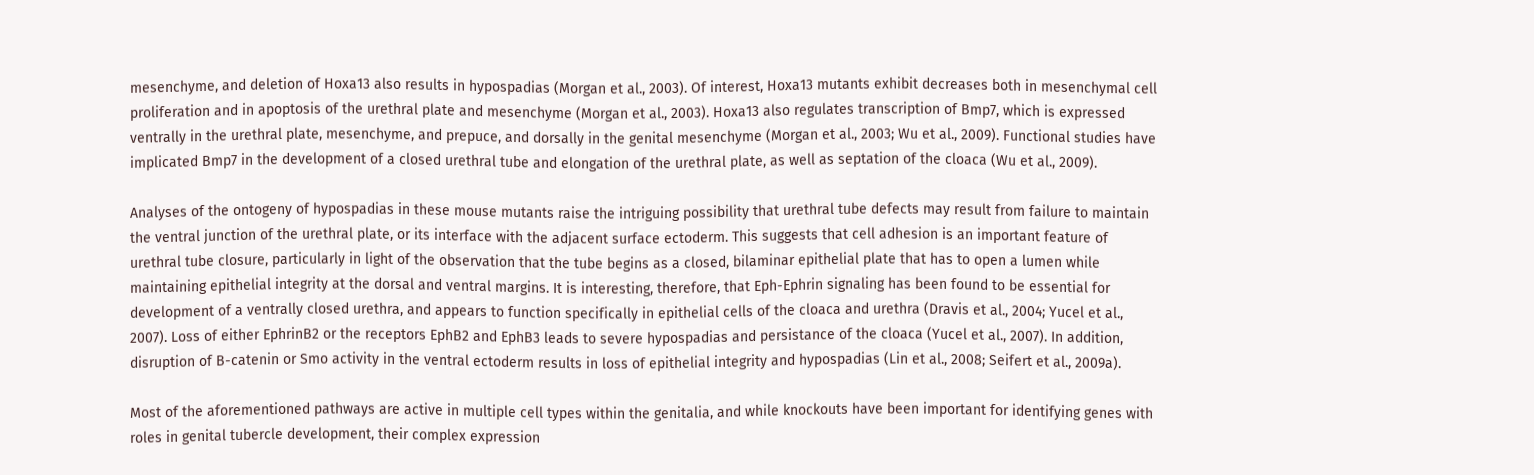mesenchyme, and deletion of Hoxa13 also results in hypospadias (Morgan et al., 2003). Of interest, Hoxa13 mutants exhibit decreases both in mesenchymal cell proliferation and in apoptosis of the urethral plate and mesenchyme (Morgan et al., 2003). Hoxa13 also regulates transcription of Bmp7, which is expressed ventrally in the urethral plate, mesenchyme, and prepuce, and dorsally in the genital mesenchyme (Morgan et al., 2003; Wu et al., 2009). Functional studies have implicated Bmp7 in the development of a closed urethral tube and elongation of the urethral plate, as well as septation of the cloaca (Wu et al., 2009).

Analyses of the ontogeny of hypospadias in these mouse mutants raise the intriguing possibility that urethral tube defects may result from failure to maintain the ventral junction of the urethral plate, or its interface with the adjacent surface ectoderm. This suggests that cell adhesion is an important feature of urethral tube closure, particularly in light of the observation that the tube begins as a closed, bilaminar epithelial plate that has to open a lumen while maintaining epithelial integrity at the dorsal and ventral margins. It is interesting, therefore, that Eph-Ephrin signaling has been found to be essential for development of a ventrally closed urethra, and appears to function specifically in epithelial cells of the cloaca and urethra (Dravis et al., 2004; Yucel et al., 2007). Loss of either EphrinB2 or the receptors EphB2 and EphB3 leads to severe hypospadias and persistance of the cloaca (Yucel et al., 2007). In addition, disruption of B-catenin or Smo activity in the ventral ectoderm results in loss of epithelial integrity and hypospadias (Lin et al., 2008; Seifert et al., 2009a).

Most of the aforementioned pathways are active in multiple cell types within the genitalia, and while knockouts have been important for identifying genes with roles in genital tubercle development, their complex expression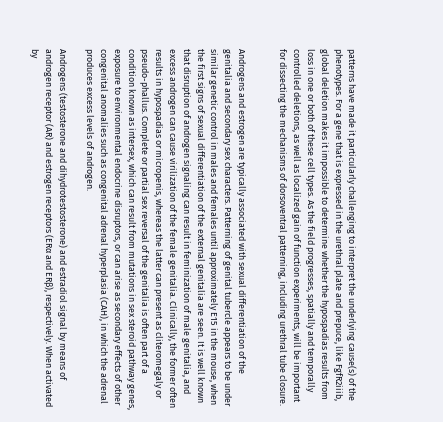patterns have made it particularly challenging to interpret the underlying cause(s) of the phenotypes. For a gene that is expressed in the urethral plate and prepuce, like FgfR2iiib, global deletion makes it impossible to determine whether the hypospadias results from loss in one or both of these cell types. As the field progresses, spatially and temporally controlled deletions, as well as localized gain of function experiments, will be important for dissecting the mechanisms of dorsoventral patterning, including urethral tube closure.


Androgens and estrogen are typically associated with sexual differentiation of the genitalia and secondary sex characters. Patterning of genital tubercle appears to be under similar genetic control in males and females until approximately E15 in the mouse, when the first signs of sexual differentiation of the external genitalia are seen. It is well known that disruption of androgen signaling can result in feminization of male genitalia, and excess androgen can cause virilization of the female genitalia. Clinically, the former often results in hypospadias or micropenis, whereas the latter can present as cliteromegaly or pseudo-phallus. Complete or partial sex reversal of the genitalia is often part of a condition known as intersex, which can result from mutations in sex steroid pathway genes, exposure to environmental endocrine disruptors, or can arise as secondary effects of other congenital anomalies such as congenital adrenal hyperplasia (CAH), in which the adrenal produces excess levels of androgen.

Androgens (testosterone and dihydrotestosterone) and estradiol signal by means of androgen receptor (AR) and estrogen receptors (ERα and ERβ), respectively. When activated by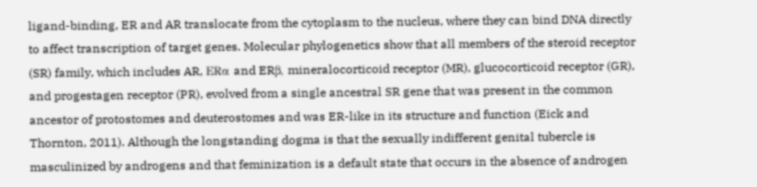ligand-binding, ER and AR translocate from the cytoplasm to the nucleus, where they can bind DNA directly to affect transcription of target genes. Molecular phylogenetics show that all members of the steroid receptor (SR) family, which includes AR, ERα and ERβ, mineralocorticoid receptor (MR), glucocorticoid receptor (GR), and progestagen receptor (PR), evolved from a single ancestral SR gene that was present in the common ancestor of protostomes and deuterostomes and was ER-like in its structure and function (Eick and Thornton, 2011). Although the longstanding dogma is that the sexually indifferent genital tubercle is masculinized by androgens and that feminization is a default state that occurs in the absence of androgen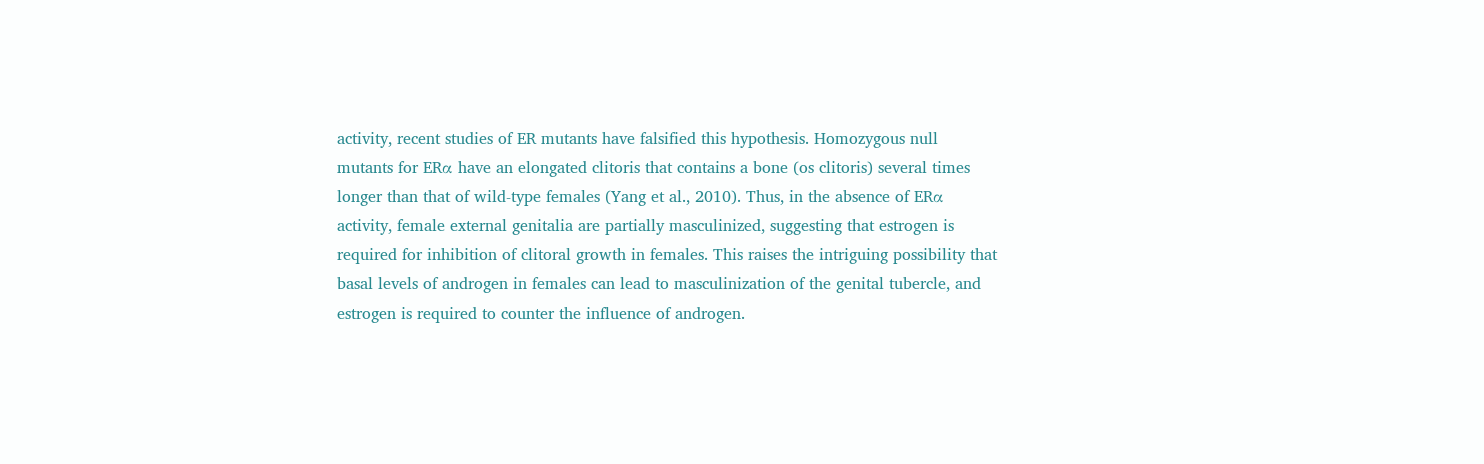activity, recent studies of ER mutants have falsified this hypothesis. Homozygous null mutants for ERα have an elongated clitoris that contains a bone (os clitoris) several times longer than that of wild-type females (Yang et al., 2010). Thus, in the absence of ERα activity, female external genitalia are partially masculinized, suggesting that estrogen is required for inhibition of clitoral growth in females. This raises the intriguing possibility that basal levels of androgen in females can lead to masculinization of the genital tubercle, and estrogen is required to counter the influence of androgen.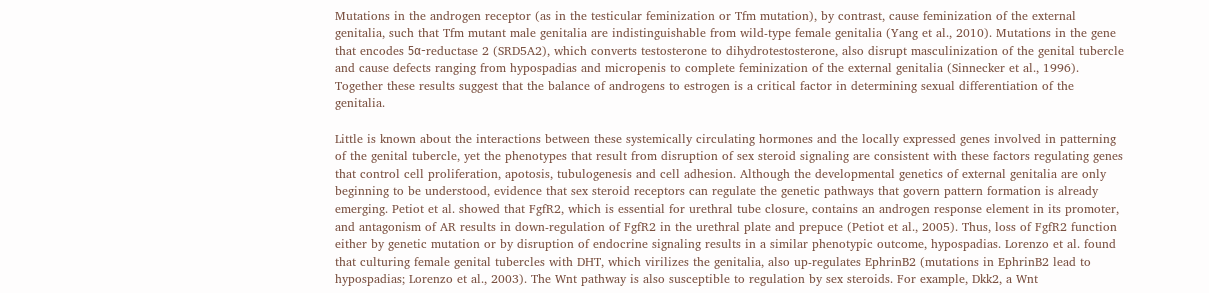Mutations in the androgen receptor (as in the testicular feminization or Tfm mutation), by contrast, cause feminization of the external genitalia, such that Tfm mutant male genitalia are indistinguishable from wild-type female genitalia (Yang et al., 2010). Mutations in the gene that encodes 5α-reductase 2 (SRD5A2), which converts testosterone to dihydrotestosterone, also disrupt masculinization of the genital tubercle and cause defects ranging from hypospadias and micropenis to complete feminization of the external genitalia (Sinnecker et al., 1996). Together these results suggest that the balance of androgens to estrogen is a critical factor in determining sexual differentiation of the genitalia.

Little is known about the interactions between these systemically circulating hormones and the locally expressed genes involved in patterning of the genital tubercle, yet the phenotypes that result from disruption of sex steroid signaling are consistent with these factors regulating genes that control cell proliferation, apotosis, tubulogenesis and cell adhesion. Although the developmental genetics of external genitalia are only beginning to be understood, evidence that sex steroid receptors can regulate the genetic pathways that govern pattern formation is already emerging. Petiot et al. showed that FgfR2, which is essential for urethral tube closure, contains an androgen response element in its promoter, and antagonism of AR results in down-regulation of FgfR2 in the urethral plate and prepuce (Petiot et al., 2005). Thus, loss of FgfR2 function either by genetic mutation or by disruption of endocrine signaling results in a similar phenotypic outcome, hypospadias. Lorenzo et al. found that culturing female genital tubercles with DHT, which virilizes the genitalia, also up-regulates EphrinB2 (mutations in EphrinB2 lead to hypospadias; Lorenzo et al., 2003). The Wnt pathway is also susceptible to regulation by sex steroids. For example, Dkk2, a Wnt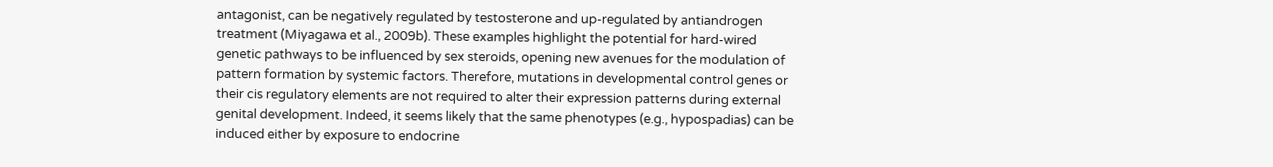antagonist, can be negatively regulated by testosterone and up-regulated by antiandrogen treatment (Miyagawa et al., 2009b). These examples highlight the potential for hard-wired genetic pathways to be influenced by sex steroids, opening new avenues for the modulation of pattern formation by systemic factors. Therefore, mutations in developmental control genes or their cis regulatory elements are not required to alter their expression patterns during external genital development. Indeed, it seems likely that the same phenotypes (e.g., hypospadias) can be induced either by exposure to endocrine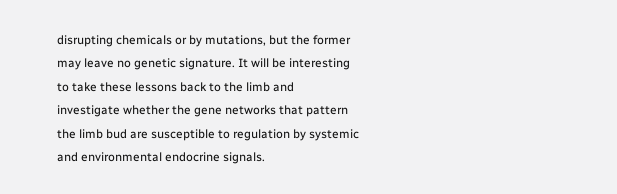disrupting chemicals or by mutations, but the former may leave no genetic signature. It will be interesting to take these lessons back to the limb and investigate whether the gene networks that pattern the limb bud are susceptible to regulation by systemic and environmental endocrine signals.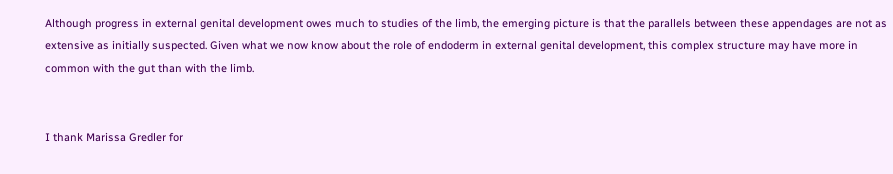Although progress in external genital development owes much to studies of the limb, the emerging picture is that the parallels between these appendages are not as extensive as initially suspected. Given what we now know about the role of endoderm in external genital development, this complex structure may have more in common with the gut than with the limb.


I thank Marissa Gredler for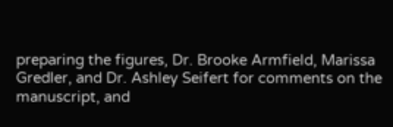preparing the figures, Dr. Brooke Armfield, Marissa Gredler, and Dr. Ashley Seifert for comments on the manuscript, and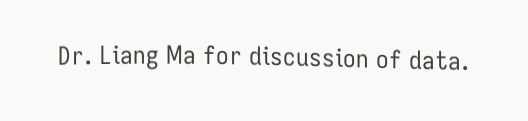Dr. Liang Ma for discussion of data.